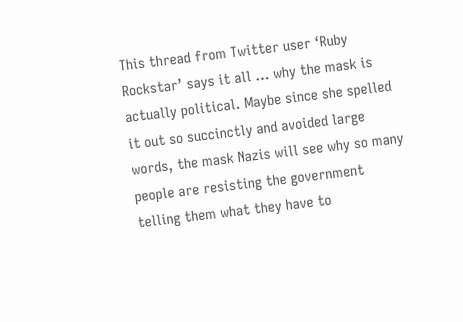This thread from Twitter user ‘Ruby Rockstar’ says it all … why the mask is actually political. Maybe since she spelled it out so succinctly and avoided large words, the mask Nazis will see why so many people are resisting the government telling them what they have to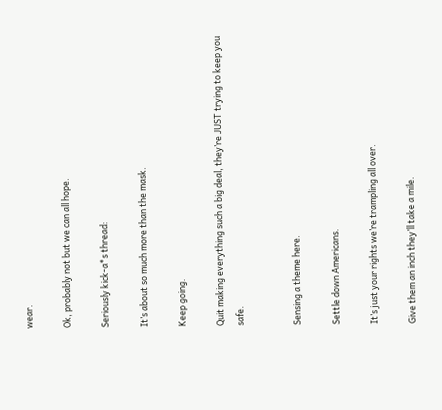wear.

Ok, probably not but we can all hope.

Seriously kick-a*s thread:

It’s about so much more than the mask.

Keep going.

Quit making everything such a big deal, they’re JUST trying to keep you safe.


Sensing a theme here.

Settle down Americans.

It’s just your rights we’re trampling all over.

Give them an inch they’ll take a mile.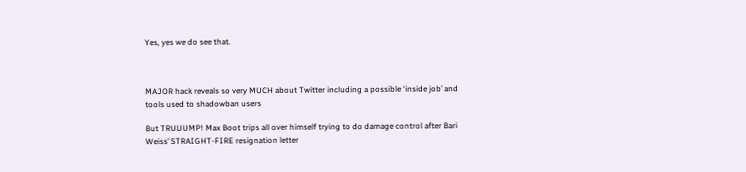Yes, yes we do see that.



MAJOR hack reveals so very MUCH about Twitter including a possible ‘inside job’ and tools used to shadowban users

But TRUUUMP! Max Boot trips all over himself trying to do damage control after Bari Weiss’ STRAIGHT-FIRE resignation letter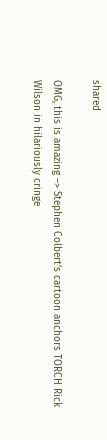shared

OMG, this is amazing –> Stephen Colbert’s cartoon anchors TORCH Rick Wilson in hilariously cringe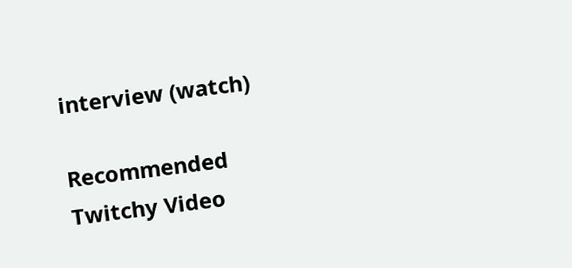interview (watch)

Recommended Twitchy Video